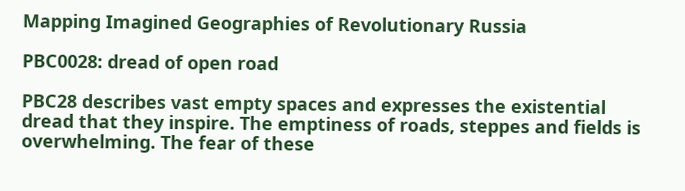Mapping Imagined Geographies of Revolutionary Russia

PBC0028: dread of open road

PBC28 describes vast empty spaces and expresses the existential dread that they inspire. The emptiness of roads, steppes and fields is overwhelming. The fear of these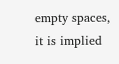empty spaces, it is implied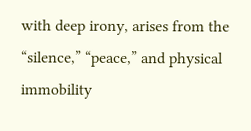with deep irony, arises from the “silence,” “peace,” and physical immobility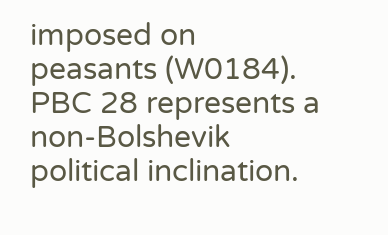imposed on peasants (W0184). PBC 28 represents a non-Bolshevik political inclination.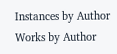Instances by Author
Works by Author